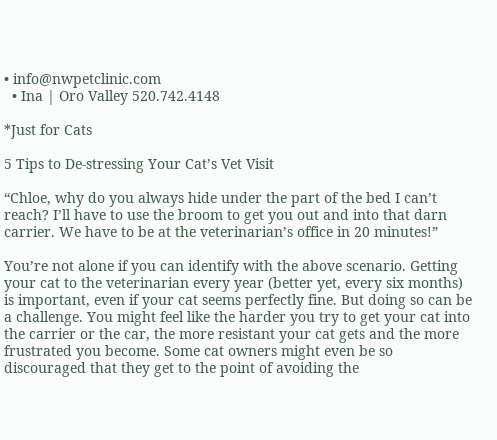• info@nwpetclinic.com
  • Ina | Oro Valley 520.742.4148

*Just for Cats

5 Tips to De-stressing Your Cat’s Vet Visit

“Chloe, why do you always hide under the part of the bed I can’t reach? I’ll have to use the broom to get you out and into that darn carrier. We have to be at the veterinarian’s office in 20 minutes!”

You’re not alone if you can identify with the above scenario. Getting your cat to the veterinarian every year (better yet, every six months) is important, even if your cat seems perfectly fine. But doing so can be a challenge. You might feel like the harder you try to get your cat into the carrier or the car, the more resistant your cat gets and the more frustrated you become. Some cat owners might even be so discouraged that they get to the point of avoiding the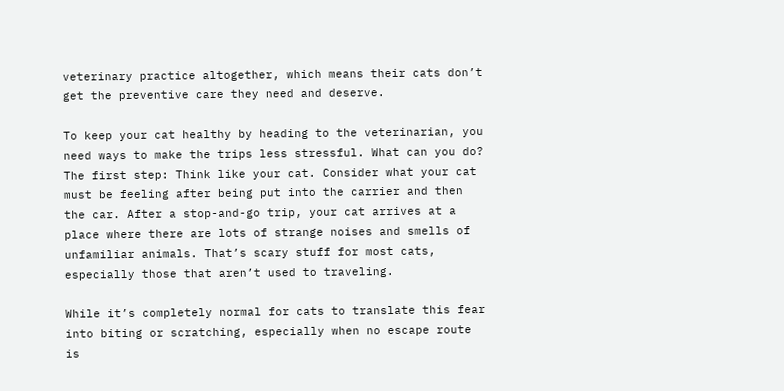veterinary practice altogether, which means their cats don’t get the preventive care they need and deserve.

To keep your cat healthy by heading to the veterinarian, you need ways to make the trips less stressful. What can you do? The first step: Think like your cat. Consider what your cat must be feeling after being put into the carrier and then the car. After a stop-and-go trip, your cat arrives at a place where there are lots of strange noises and smells of unfamiliar animals. That’s scary stuff for most cats, especially those that aren’t used to traveling.

While it’s completely normal for cats to translate this fear into biting or scratching, especially when no escape route is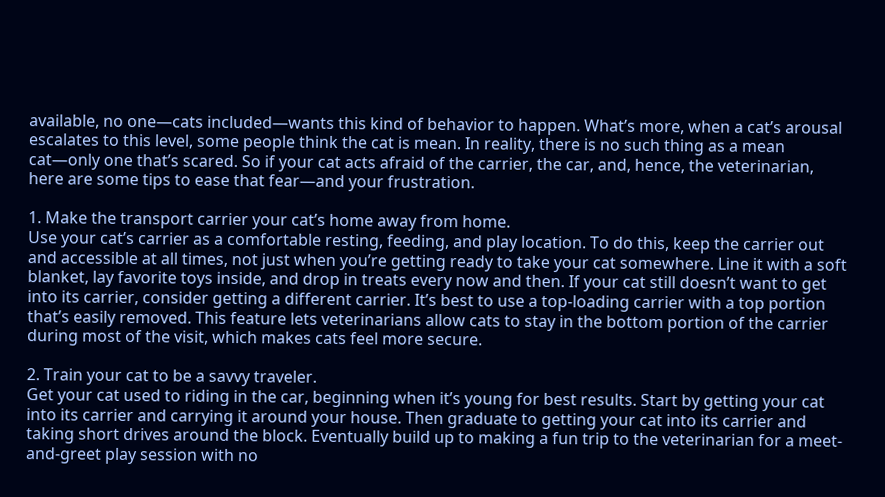available, no one—cats included—wants this kind of behavior to happen. What’s more, when a cat’s arousal escalates to this level, some people think the cat is mean. In reality, there is no such thing as a mean cat—only one that’s scared. So if your cat acts afraid of the carrier, the car, and, hence, the veterinarian, here are some tips to ease that fear—and your frustration.

1. Make the transport carrier your cat’s home away from home.
Use your cat’s carrier as a comfortable resting, feeding, and play location. To do this, keep the carrier out and accessible at all times, not just when you’re getting ready to take your cat somewhere. Line it with a soft blanket, lay favorite toys inside, and drop in treats every now and then. If your cat still doesn’t want to get into its carrier, consider getting a different carrier. It’s best to use a top-loading carrier with a top portion that’s easily removed. This feature lets veterinarians allow cats to stay in the bottom portion of the carrier during most of the visit, which makes cats feel more secure.

2. Train your cat to be a savvy traveler.
Get your cat used to riding in the car, beginning when it’s young for best results. Start by getting your cat into its carrier and carrying it around your house. Then graduate to getting your cat into its carrier and taking short drives around the block. Eventually build up to making a fun trip to the veterinarian for a meet-and-greet play session with no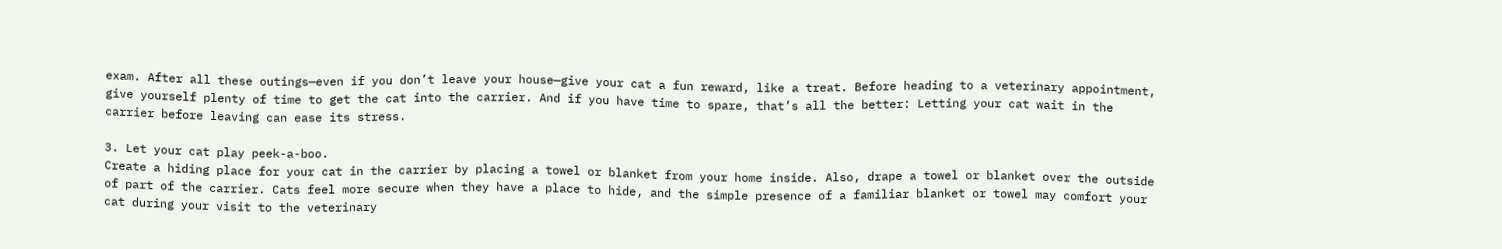exam. After all these outings—even if you don’t leave your house—give your cat a fun reward, like a treat. Before heading to a veterinary appointment, give yourself plenty of time to get the cat into the carrier. And if you have time to spare, that’s all the better: Letting your cat wait in the carrier before leaving can ease its stress.

3. Let your cat play peek-a-boo.
Create a hiding place for your cat in the carrier by placing a towel or blanket from your home inside. Also, drape a towel or blanket over the outside of part of the carrier. Cats feel more secure when they have a place to hide, and the simple presence of a familiar blanket or towel may comfort your cat during your visit to the veterinary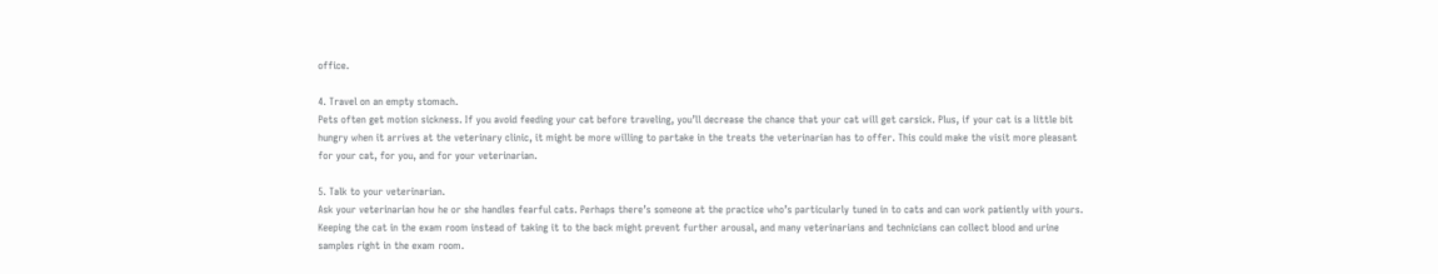office.

4. Travel on an empty stomach.
Pets often get motion sickness. If you avoid feeding your cat before traveling, you’ll decrease the chance that your cat will get carsick. Plus, if your cat is a little bit hungry when it arrives at the veterinary clinic, it might be more willing to partake in the treats the veterinarian has to offer. This could make the visit more pleasant for your cat, for you, and for your veterinarian.

5. Talk to your veterinarian.
Ask your veterinarian how he or she handles fearful cats. Perhaps there’s someone at the practice who’s particularly tuned in to cats and can work patiently with yours. Keeping the cat in the exam room instead of taking it to the back might prevent further arousal, and many veterinarians and technicians can collect blood and urine samples right in the exam room.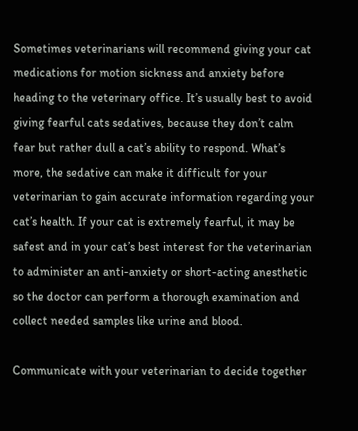Sometimes veterinarians will recommend giving your cat medications for motion sickness and anxiety before heading to the veterinary office. It’s usually best to avoid giving fearful cats sedatives, because they don’t calm fear but rather dull a cat’s ability to respond. What’s more, the sedative can make it difficult for your veterinarian to gain accurate information regarding your cat’s health. If your cat is extremely fearful, it may be safest and in your cat’s best interest for the veterinarian to administer an anti-anxiety or short-acting anesthetic so the doctor can perform a thorough examination and collect needed samples like urine and blood.

Communicate with your veterinarian to decide together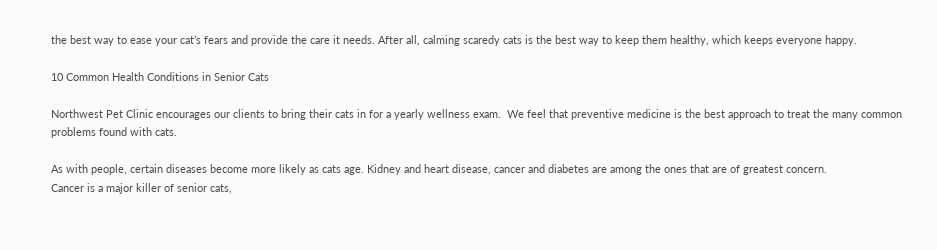the best way to ease your cat’s fears and provide the care it needs. After all, calming scaredy cats is the best way to keep them healthy, which keeps everyone happy.

10 Common Health Conditions in Senior Cats

Northwest Pet Clinic encourages our clients to bring their cats in for a yearly wellness exam.  We feel that preventive medicine is the best approach to treat the many common problems found with cats.

As with people, certain diseases become more likely as cats age. Kidney and heart disease, cancer and diabetes are among the ones that are of greatest concern.
Cancer is a major killer of senior cats,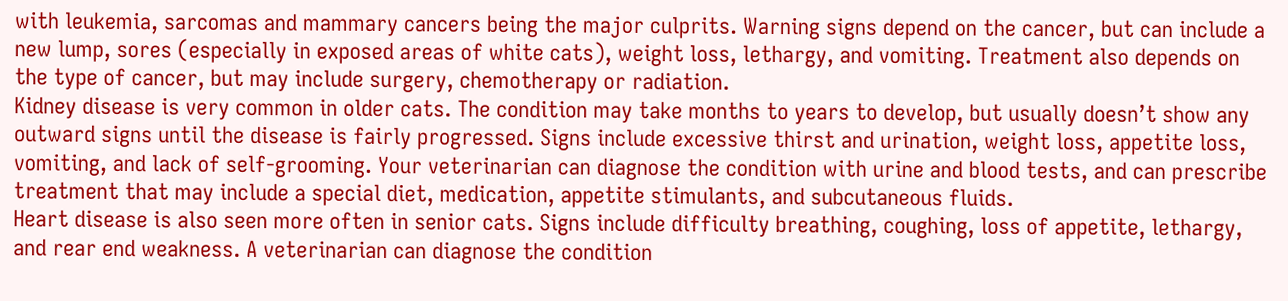with leukemia, sarcomas and mammary cancers being the major culprits. Warning signs depend on the cancer, but can include a new lump, sores (especially in exposed areas of white cats), weight loss, lethargy, and vomiting. Treatment also depends on the type of cancer, but may include surgery, chemotherapy or radiation.
Kidney disease is very common in older cats. The condition may take months to years to develop, but usually doesn’t show any outward signs until the disease is fairly progressed. Signs include excessive thirst and urination, weight loss, appetite loss, vomiting, and lack of self-grooming. Your veterinarian can diagnose the condition with urine and blood tests, and can prescribe treatment that may include a special diet, medication, appetite stimulants, and subcutaneous fluids.
Heart disease is also seen more often in senior cats. Signs include difficulty breathing, coughing, loss of appetite, lethargy, and rear end weakness. A veterinarian can diagnose the condition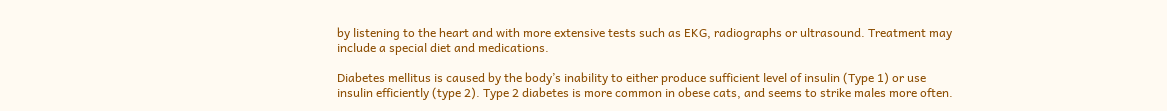by listening to the heart and with more extensive tests such as EKG, radiographs or ultrasound. Treatment may include a special diet and medications.

Diabetes mellitus is caused by the body’s inability to either produce sufficient level of insulin (Type 1) or use insulin efficiently (type 2). Type 2 diabetes is more common in obese cats, and seems to strike males more often.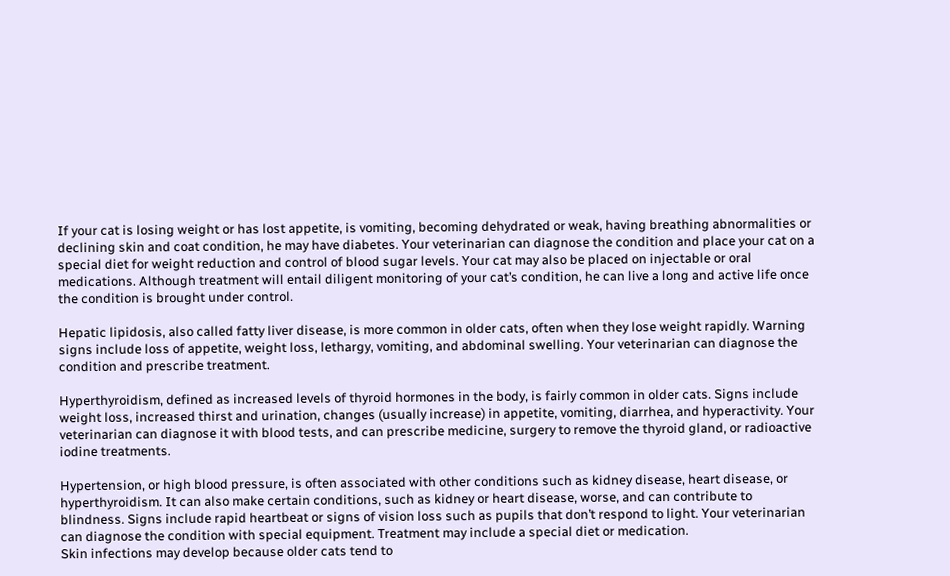If your cat is losing weight or has lost appetite, is vomiting, becoming dehydrated or weak, having breathing abnormalities or declining skin and coat condition, he may have diabetes. Your veterinarian can diagnose the condition and place your cat on a special diet for weight reduction and control of blood sugar levels. Your cat may also be placed on injectable or oral medications. Although treatment will entail diligent monitoring of your cat’s condition, he can live a long and active life once the condition is brought under control.

Hepatic lipidosis, also called fatty liver disease, is more common in older cats, often when they lose weight rapidly. Warning signs include loss of appetite, weight loss, lethargy, vomiting, and abdominal swelling. Your veterinarian can diagnose the condition and prescribe treatment.

Hyperthyroidism, defined as increased levels of thyroid hormones in the body, is fairly common in older cats. Signs include weight loss, increased thirst and urination, changes (usually increase) in appetite, vomiting, diarrhea, and hyperactivity. Your veterinarian can diagnose it with blood tests, and can prescribe medicine, surgery to remove the thyroid gland, or radioactive iodine treatments.

Hypertension, or high blood pressure, is often associated with other conditions such as kidney disease, heart disease, or hyperthyroidism. It can also make certain conditions, such as kidney or heart disease, worse, and can contribute to blindness. Signs include rapid heartbeat or signs of vision loss such as pupils that don’t respond to light. Your veterinarian can diagnose the condition with special equipment. Treatment may include a special diet or medication.
Skin infections may develop because older cats tend to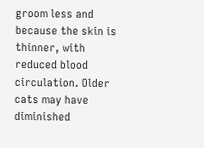groom less and because the skin is thinner, with reduced blood circulation. Older cats may have diminished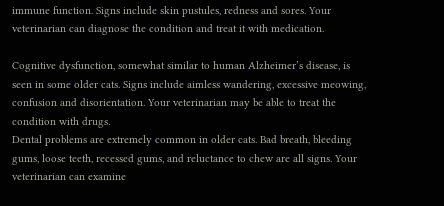immune function. Signs include skin pustules, redness and sores. Your veterinarian can diagnose the condition and treat it with medication.

Cognitive dysfunction, somewhat similar to human Alzheimer’s disease, is seen in some older cats. Signs include aimless wandering, excessive meowing, confusion and disorientation. Your veterinarian may be able to treat the condition with drugs.
Dental problems are extremely common in older cats. Bad breath, bleeding gums, loose teeth, recessed gums, and reluctance to chew are all signs. Your veterinarian can examine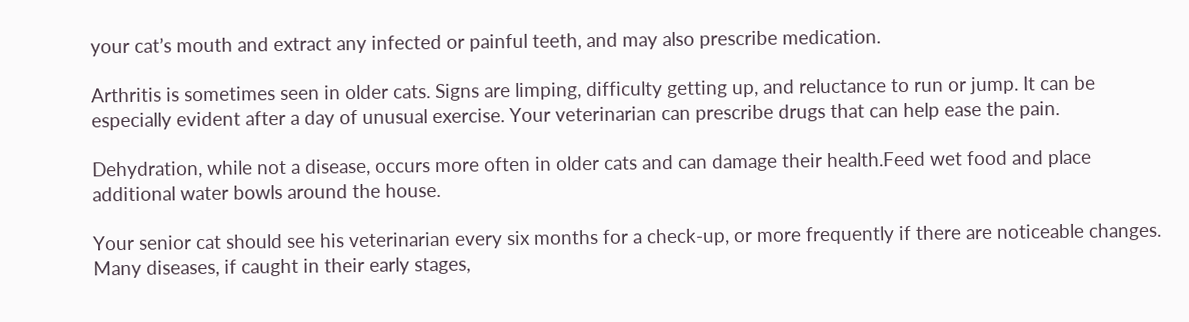your cat’s mouth and extract any infected or painful teeth, and may also prescribe medication.

Arthritis is sometimes seen in older cats. Signs are limping, difficulty getting up, and reluctance to run or jump. It can be especially evident after a day of unusual exercise. Your veterinarian can prescribe drugs that can help ease the pain.

Dehydration, while not a disease, occurs more often in older cats and can damage their health.Feed wet food and place additional water bowls around the house.

Your senior cat should see his veterinarian every six months for a check-up, or more frequently if there are noticeable changes. Many diseases, if caught in their early stages,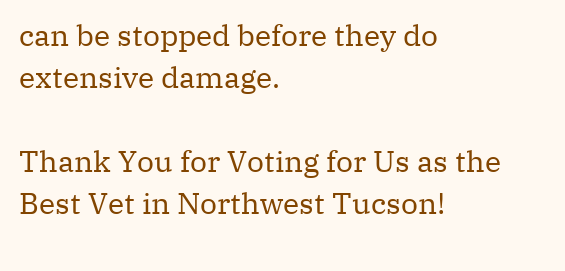can be stopped before they do extensive damage.

Thank You for Voting for Us as the Best Vet in Northwest Tucson!